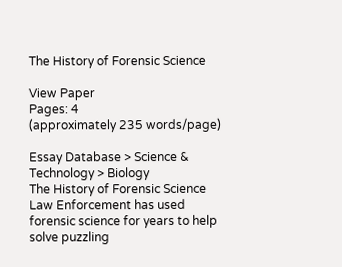The History of Forensic Science

View Paper
Pages: 4
(approximately 235 words/page)

Essay Database > Science & Technology > Biology
The History of Forensic Science Law Enforcement has used forensic science for years to help solve puzzling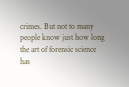crimes. But not to many people know just how long the art of forensic science has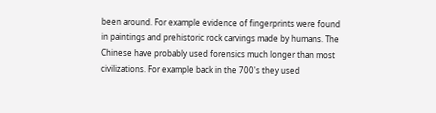been around. For example evidence of fingerprints were found in paintings and prehistoric rock carvings made by humans. The Chinese have probably used forensics much longer than most civilizations. For example back in the 700's they used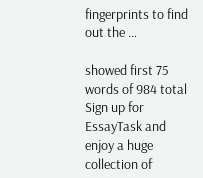fingerprints to find out the …

showed first 75 words of 984 total
Sign up for EssayTask and enjoy a huge collection of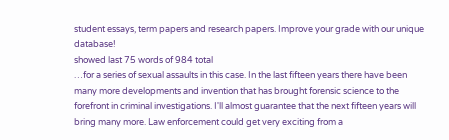student essays, term papers and research papers. Improve your grade with our unique database!
showed last 75 words of 984 total
…for a series of sexual assaults in this case. In the last fifteen years there have been many more developments and invention that has brought forensic science to the forefront in criminal investigations. I'll almost guarantee that the next fifteen years will bring many more. Law enforcement could get very exciting from a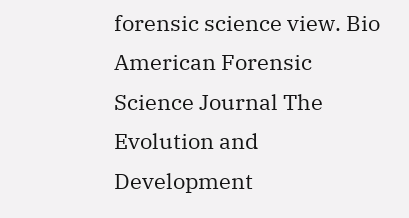forensic science view. Bio American Forensic Science Journal The Evolution and Development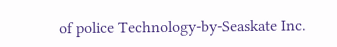of police Technology-by-Seaskate Inc.